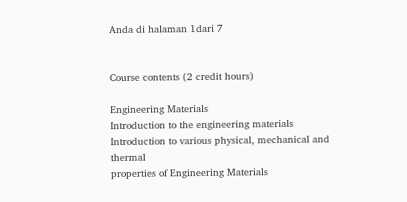Anda di halaman 1dari 7


Course contents (2 credit hours)

Engineering Materials
Introduction to the engineering materials
Introduction to various physical, mechanical and thermal
properties of Engineering Materials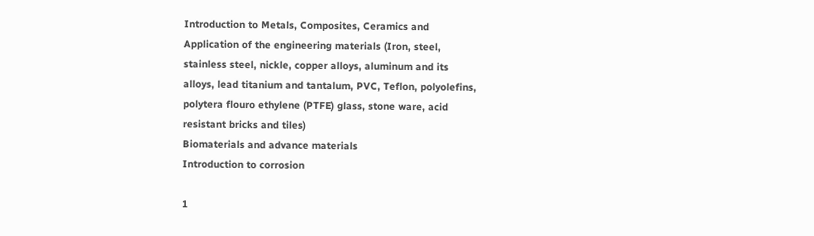Introduction to Metals, Composites, Ceramics and
Application of the engineering materials (Iron, steel,
stainless steel, nickle, copper alloys, aluminum and its
alloys, lead titanium and tantalum, PVC, Teflon, polyolefins,
polytera flouro ethylene (PTFE) glass, stone ware, acid
resistant bricks and tiles)
Biomaterials and advance materials
Introduction to corrosion

1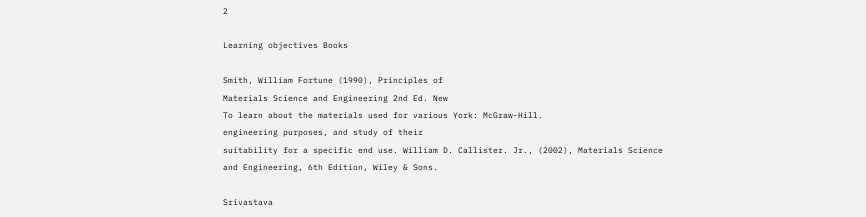2

Learning objectives Books

Smith, William Fortune (1990), Principles of
Materials Science and Engineering 2nd Ed. New
To learn about the materials used for various York: McGraw-Hill.
engineering purposes, and study of their
suitability for a specific end use. William D. Callister. Jr., (2002), Materials Science
and Engineering, 6th Edition, Wiley & Sons.

Srivastava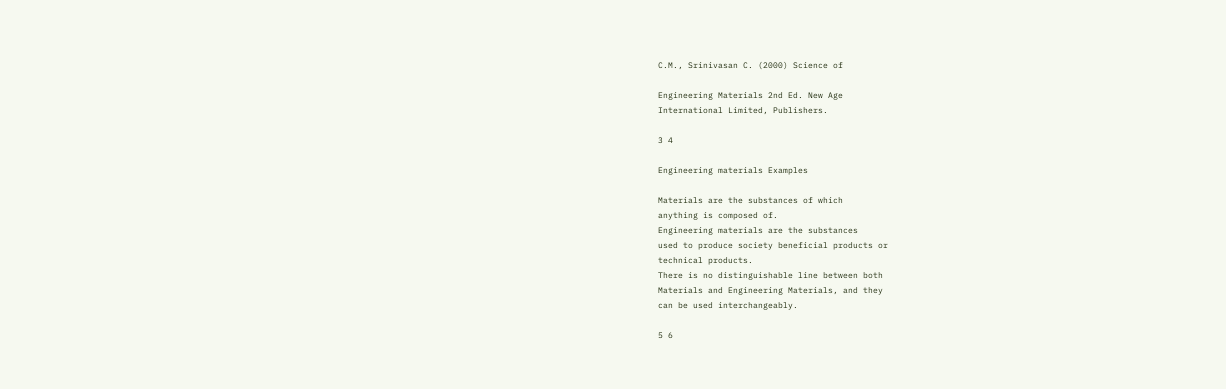C.M., Srinivasan C. (2000) Science of

Engineering Materials 2nd Ed. New Age
International Limited, Publishers.

3 4

Engineering materials Examples

Materials are the substances of which
anything is composed of.
Engineering materials are the substances
used to produce society beneficial products or
technical products.
There is no distinguishable line between both
Materials and Engineering Materials, and they
can be used interchangeably.

5 6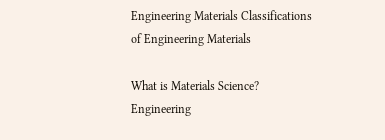Engineering Materials Classifications of Engineering Materials

What is Materials Science? Engineering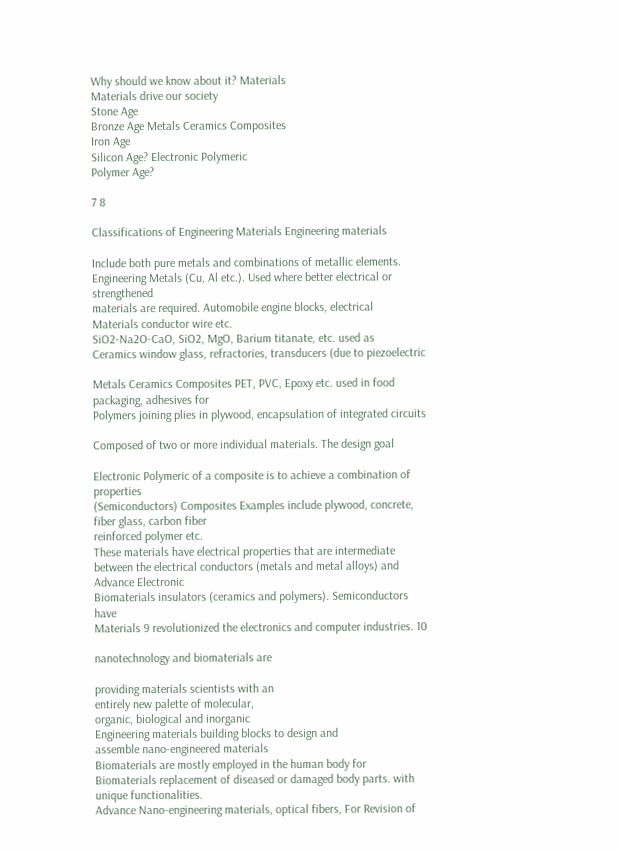Why should we know about it? Materials
Materials drive our society
Stone Age
Bronze Age Metals Ceramics Composites
Iron Age
Silicon Age? Electronic Polymeric
Polymer Age?

7 8

Classifications of Engineering Materials Engineering materials

Include both pure metals and combinations of metallic elements.
Engineering Metals (Cu, Al etc.). Used where better electrical or strengthened
materials are required. Automobile engine blocks, electrical
Materials conductor wire etc.
SiO2-Na2O-CaO, SiO2, MgO, Barium titanate, etc. used as
Ceramics window glass, refractories, transducers (due to piezoelectric

Metals Ceramics Composites PET, PVC, Epoxy etc. used in food packaging, adhesives for
Polymers joining plies in plywood, encapsulation of integrated circuits

Composed of two or more individual materials. The design goal

Electronic Polymeric of a composite is to achieve a combination of properties
(Semiconductors) Composites Examples include plywood, concrete, fiber glass, carbon fiber
reinforced polymer etc.
These materials have electrical properties that are intermediate
between the electrical conductors (metals and metal alloys) and
Advance Electronic
Biomaterials insulators (ceramics and polymers). Semiconductors have
Materials 9 revolutionized the electronics and computer industries. 10

nanotechnology and biomaterials are

providing materials scientists with an
entirely new palette of molecular,
organic, biological and inorganic
Engineering materials building blocks to design and
assemble nano-engineered materials
Biomaterials are mostly employed in the human body for
Biomaterials replacement of diseased or damaged body parts. with unique functionalities.
Advance Nano-engineering materials, optical fibers, For Revision of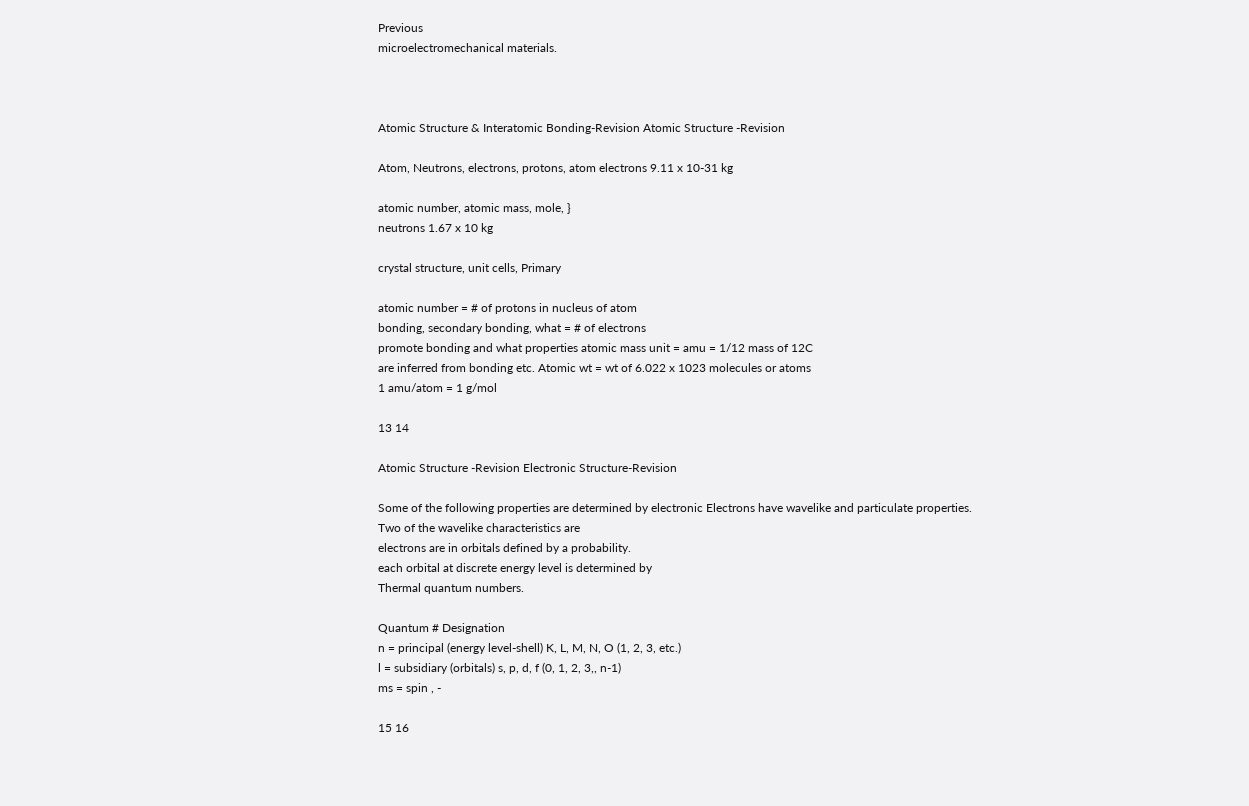Previous
microelectromechanical materials.



Atomic Structure & Interatomic Bonding-Revision Atomic Structure -Revision

Atom, Neutrons, electrons, protons, atom electrons 9.11 x 10-31 kg

atomic number, atomic mass, mole, }
neutrons 1.67 x 10 kg

crystal structure, unit cells, Primary

atomic number = # of protons in nucleus of atom
bonding, secondary bonding, what = # of electrons
promote bonding and what properties atomic mass unit = amu = 1/12 mass of 12C
are inferred from bonding etc. Atomic wt = wt of 6.022 x 1023 molecules or atoms
1 amu/atom = 1 g/mol

13 14

Atomic Structure -Revision Electronic Structure-Revision

Some of the following properties are determined by electronic Electrons have wavelike and particulate properties.
Two of the wavelike characteristics are
electrons are in orbitals defined by a probability.
each orbital at discrete energy level is determined by
Thermal quantum numbers.

Quantum # Designation
n = principal (energy level-shell) K, L, M, N, O (1, 2, 3, etc.)
l = subsidiary (orbitals) s, p, d, f (0, 1, 2, 3,, n-1)
ms = spin , -

15 16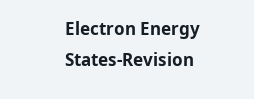Electron Energy States-Revision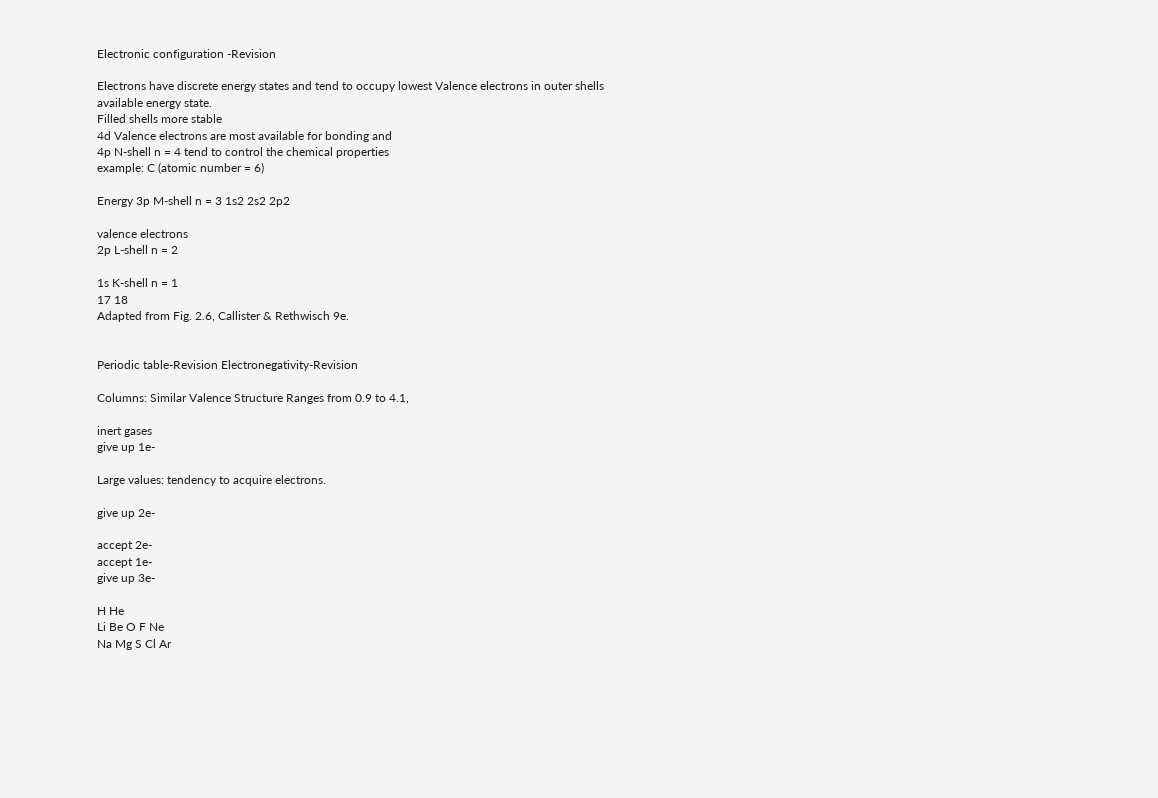Electronic configuration -Revision

Electrons have discrete energy states and tend to occupy lowest Valence electrons in outer shells
available energy state.
Filled shells more stable
4d Valence electrons are most available for bonding and
4p N-shell n = 4 tend to control the chemical properties
example: C (atomic number = 6)

Energy 3p M-shell n = 3 1s2 2s2 2p2

valence electrons
2p L-shell n = 2

1s K-shell n = 1
17 18
Adapted from Fig. 2.6, Callister & Rethwisch 9e.


Periodic table-Revision Electronegativity-Revision

Columns: Similar Valence Structure Ranges from 0.9 to 4.1,

inert gases
give up 1e-

Large values: tendency to acquire electrons.

give up 2e-

accept 2e-
accept 1e-
give up 3e-

H He
Li Be O F Ne
Na Mg S Cl Ar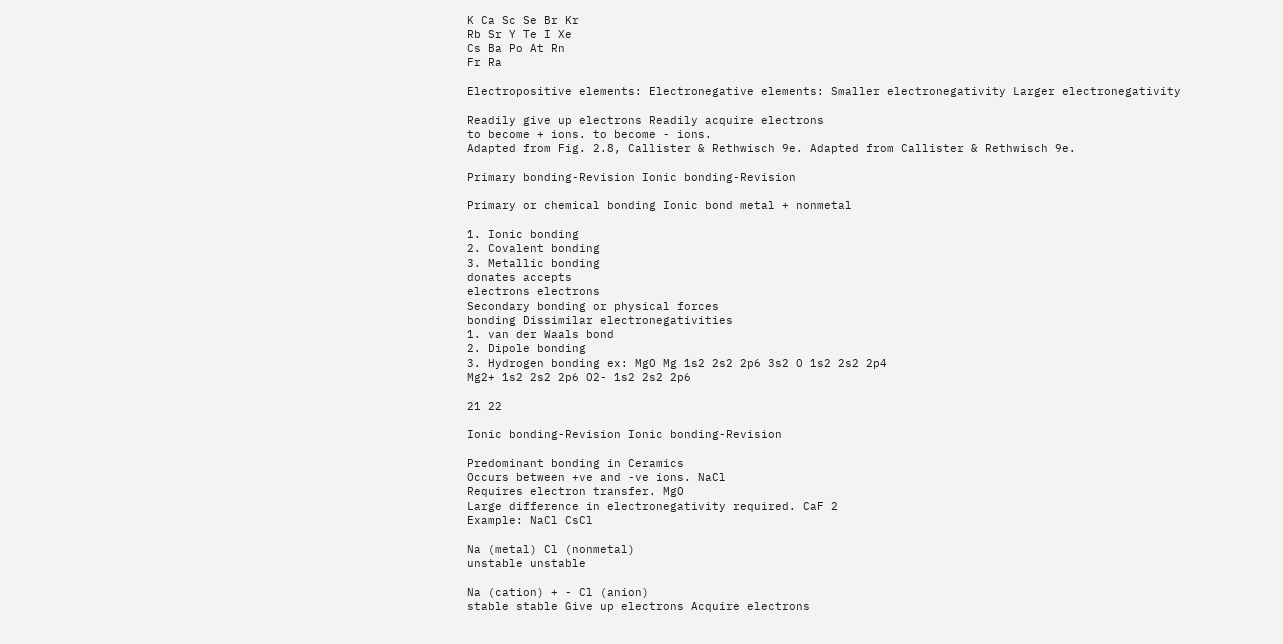K Ca Sc Se Br Kr
Rb Sr Y Te I Xe
Cs Ba Po At Rn
Fr Ra

Electropositive elements: Electronegative elements: Smaller electronegativity Larger electronegativity

Readily give up electrons Readily acquire electrons
to become + ions. to become - ions.
Adapted from Fig. 2.8, Callister & Rethwisch 9e. Adapted from Callister & Rethwisch 9e.

Primary bonding-Revision Ionic bonding-Revision

Primary or chemical bonding Ionic bond metal + nonmetal

1. Ionic bonding
2. Covalent bonding
3. Metallic bonding
donates accepts
electrons electrons
Secondary bonding or physical forces
bonding Dissimilar electronegativities
1. van der Waals bond
2. Dipole bonding
3. Hydrogen bonding ex: MgO Mg 1s2 2s2 2p6 3s2 O 1s2 2s2 2p4
Mg2+ 1s2 2s2 2p6 O2- 1s2 2s2 2p6

21 22

Ionic bonding-Revision Ionic bonding-Revision

Predominant bonding in Ceramics
Occurs between +ve and -ve ions. NaCl
Requires electron transfer. MgO
Large difference in electronegativity required. CaF 2
Example: NaCl CsCl

Na (metal) Cl (nonmetal)
unstable unstable

Na (cation) + - Cl (anion)
stable stable Give up electrons Acquire electrons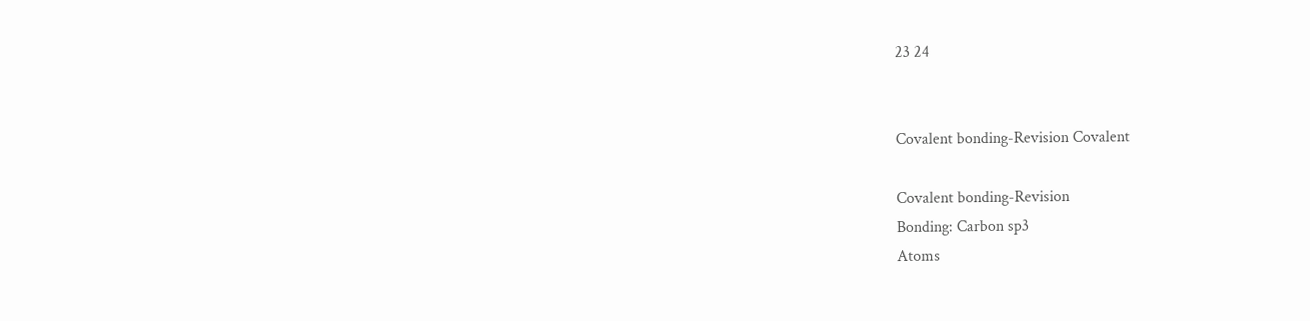23 24


Covalent bonding-Revision Covalent

Covalent bonding-Revision
Bonding: Carbon sp3
Atoms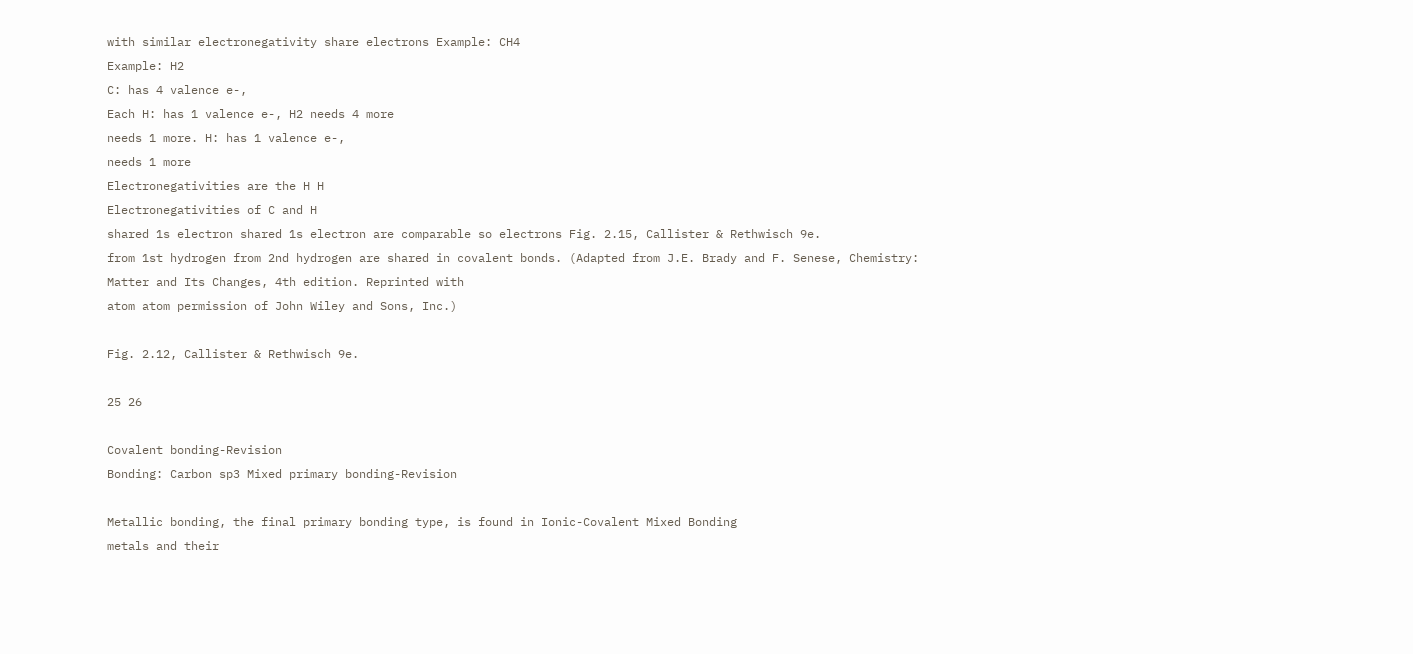with similar electronegativity share electrons Example: CH4
Example: H2
C: has 4 valence e-,
Each H: has 1 valence e-, H2 needs 4 more
needs 1 more. H: has 1 valence e-,
needs 1 more
Electronegativities are the H H
Electronegativities of C and H
shared 1s electron shared 1s electron are comparable so electrons Fig. 2.15, Callister & Rethwisch 9e.
from 1st hydrogen from 2nd hydrogen are shared in covalent bonds. (Adapted from J.E. Brady and F. Senese, Chemistry:
Matter and Its Changes, 4th edition. Reprinted with
atom atom permission of John Wiley and Sons, Inc.)

Fig. 2.12, Callister & Rethwisch 9e.

25 26

Covalent bonding-Revision
Bonding: Carbon sp3 Mixed primary bonding-Revision

Metallic bonding, the final primary bonding type, is found in Ionic-Covalent Mixed Bonding
metals and their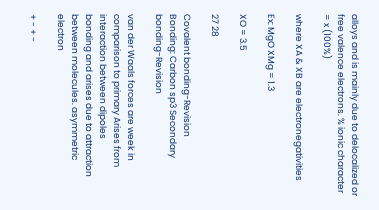alloys and is mainly due to delocalized or
free valence electrons. % ionic character = x (100%)

where XA & XB are electronegativities

Ex: MgO XMg = 1.3

XO = 3.5

27 28

Covalent bonding-Revision
Bonding: Carbon sp3 Secondary bonding-Revision

van der Waals forces are week in comparison to primary Arises from interaction between dipoles
bonding and arises due to attraction between molecules. asymmetric electron

+ - + -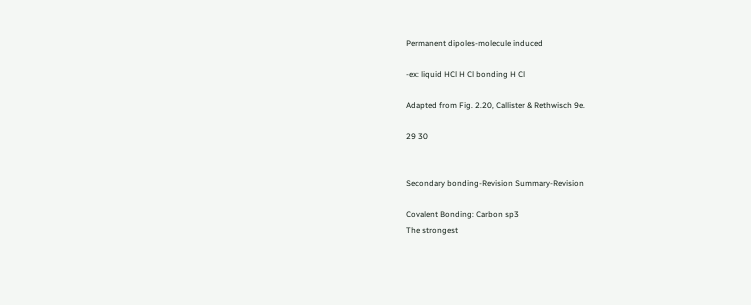Permanent dipoles-molecule induced

-ex: liquid HCl H Cl bonding H Cl

Adapted from Fig. 2.20, Callister & Rethwisch 9e.

29 30


Secondary bonding-Revision Summary-Revision

Covalent Bonding: Carbon sp3
The strongest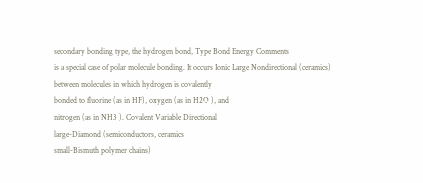secondary bonding type, the hydrogen bond, Type Bond Energy Comments
is a special case of polar molecule bonding. It occurs Ionic Large Nondirectional (ceramics)
between molecules in which hydrogen is covalently
bonded to fluorine (as in HF), oxygen (as in H2O ), and
nitrogen (as in NH3 ). Covalent Variable Directional
large-Diamond (semiconductors, ceramics
small-Bismuth polymer chains)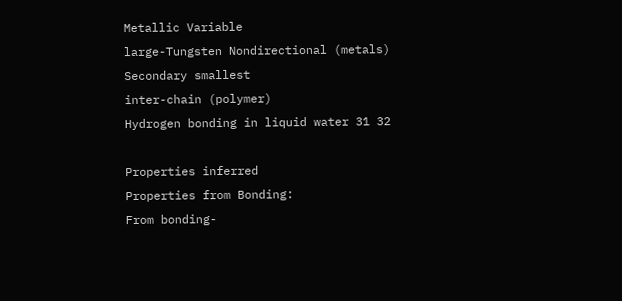Metallic Variable
large-Tungsten Nondirectional (metals)
Secondary smallest
inter-chain (polymer)
Hydrogen bonding in liquid water 31 32

Properties inferred
Properties from Bonding:
From bonding-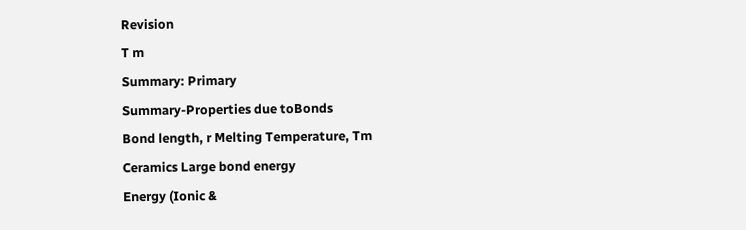Revision
T m
Summary: Primary
Summary-Properties due toBonds
Bond length, r Melting Temperature, Tm
Ceramics Large bond energy
Energy (Ionic &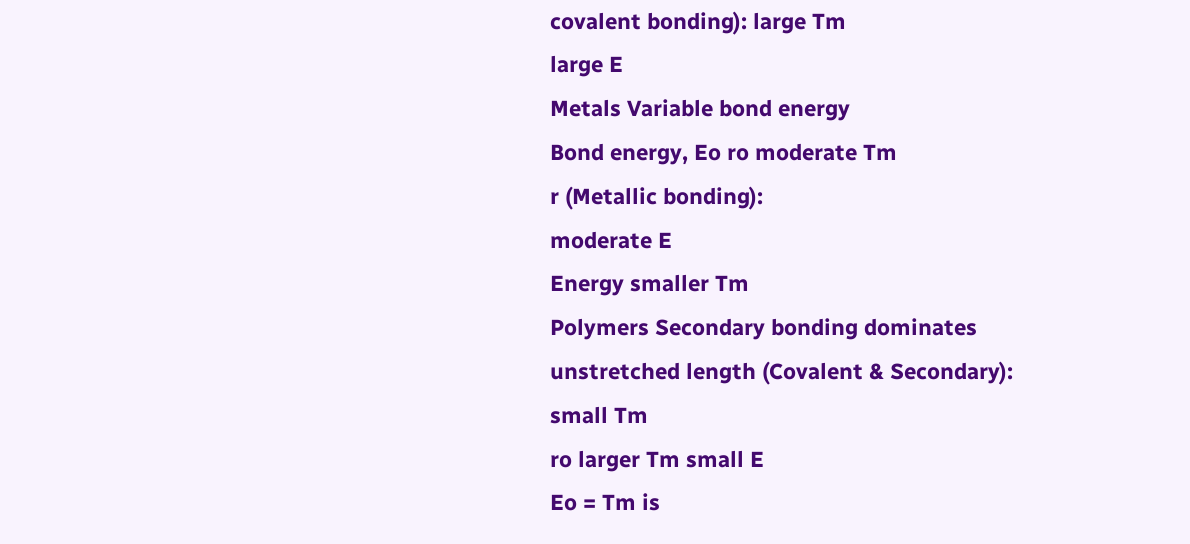covalent bonding): large Tm
large E
Metals Variable bond energy
Bond energy, Eo ro moderate Tm
r (Metallic bonding):
moderate E
Energy smaller Tm
Polymers Secondary bonding dominates
unstretched length (Covalent & Secondary): small Tm
ro larger Tm small E
Eo = Tm is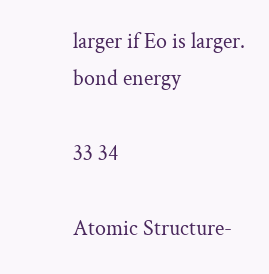larger if Eo is larger.
bond energy

33 34

Atomic Structure-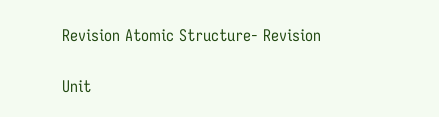Revision Atomic Structure- Revision

Unit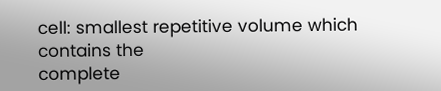cell: smallest repetitive volume which contains the
complete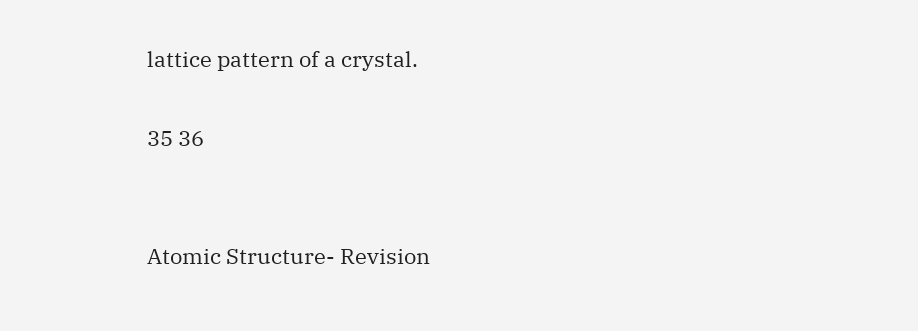lattice pattern of a crystal.

35 36


Atomic Structure- Revision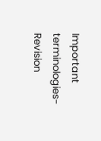Important terminologies-Revision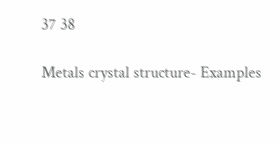37 38

Metals crystal structure- Examples